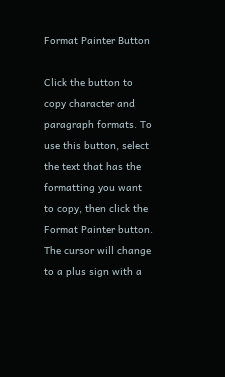Format Painter Button

Click the button to copy character and paragraph formats. To use this button, select the text that has the formatting you want to copy, then click the Format Painter button. The cursor will change to a plus sign with a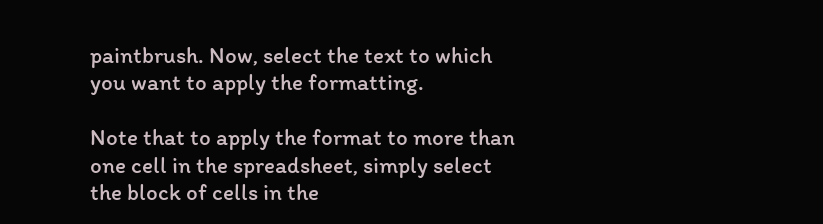paintbrush. Now, select the text to which you want to apply the formatting.

Note that to apply the format to more than one cell in the spreadsheet, simply select the block of cells in the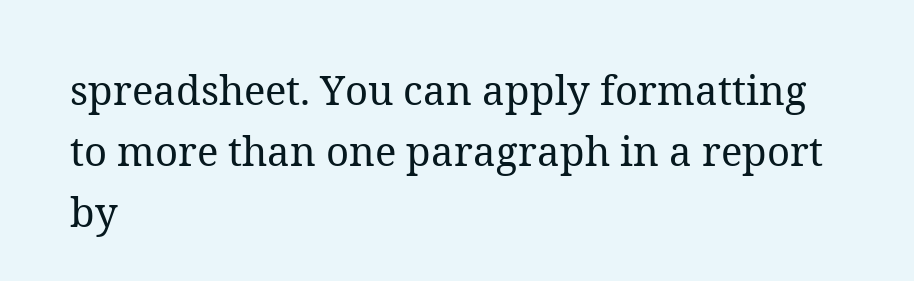spreadsheet. You can apply formatting to more than one paragraph in a report by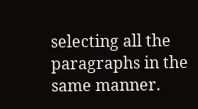selecting all the paragraphs in the same manner.